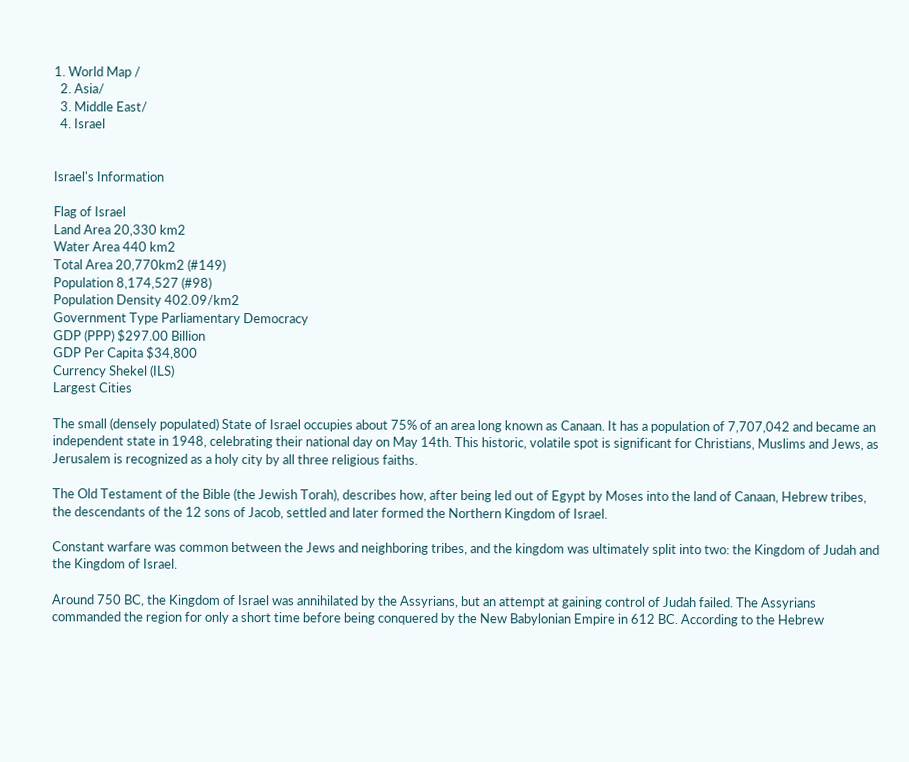1. World Map /
  2. Asia/
  3. Middle East/
  4. Israel


Israel's Information

Flag of Israel
Land Area 20,330 km2
Water Area 440 km2
Total Area 20,770km2 (#149)
Population 8,174,527 (#98)
Population Density 402.09/km2
Government Type Parliamentary Democracy
GDP (PPP) $297.00 Billion
GDP Per Capita $34,800
Currency Shekel (ILS)
Largest Cities

The small (densely populated) State of Israel occupies about 75% of an area long known as Canaan. It has a population of 7,707,042 and became an independent state in 1948, celebrating their national day on May 14th. This historic, volatile spot is significant for Christians, Muslims and Jews, as Jerusalem is recognized as a holy city by all three religious faiths.

The Old Testament of the Bible (the Jewish Torah), describes how, after being led out of Egypt by Moses into the land of Canaan, Hebrew tribes, the descendants of the 12 sons of Jacob, settled and later formed the Northern Kingdom of Israel.

Constant warfare was common between the Jews and neighboring tribes, and the kingdom was ultimately split into two: the Kingdom of Judah and the Kingdom of Israel.

Around 750 BC, the Kingdom of Israel was annihilated by the Assyrians, but an attempt at gaining control of Judah failed. The Assyrians commanded the region for only a short time before being conquered by the New Babylonian Empire in 612 BC. According to the Hebrew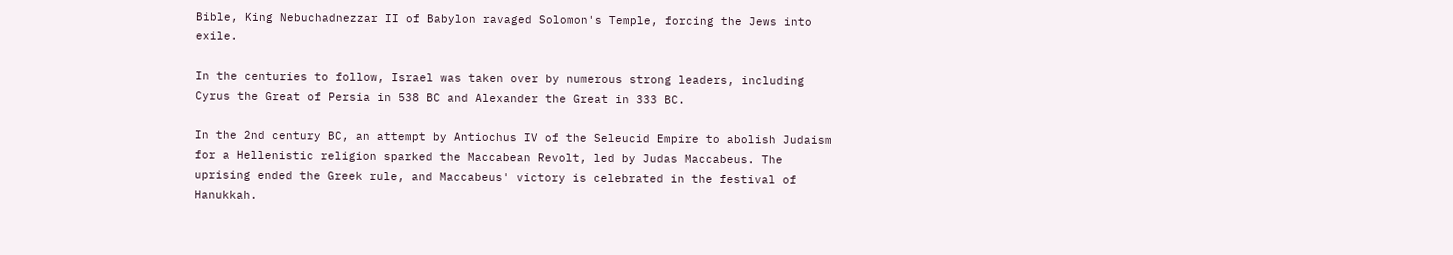Bible, King Nebuchadnezzar II of Babylon ravaged Solomon's Temple, forcing the Jews into exile.

In the centuries to follow, Israel was taken over by numerous strong leaders, including Cyrus the Great of Persia in 538 BC and Alexander the Great in 333 BC.

In the 2nd century BC, an attempt by Antiochus IV of the Seleucid Empire to abolish Judaism for a Hellenistic religion sparked the Maccabean Revolt, led by Judas Maccabeus. The uprising ended the Greek rule, and Maccabeus' victory is celebrated in the festival of Hanukkah.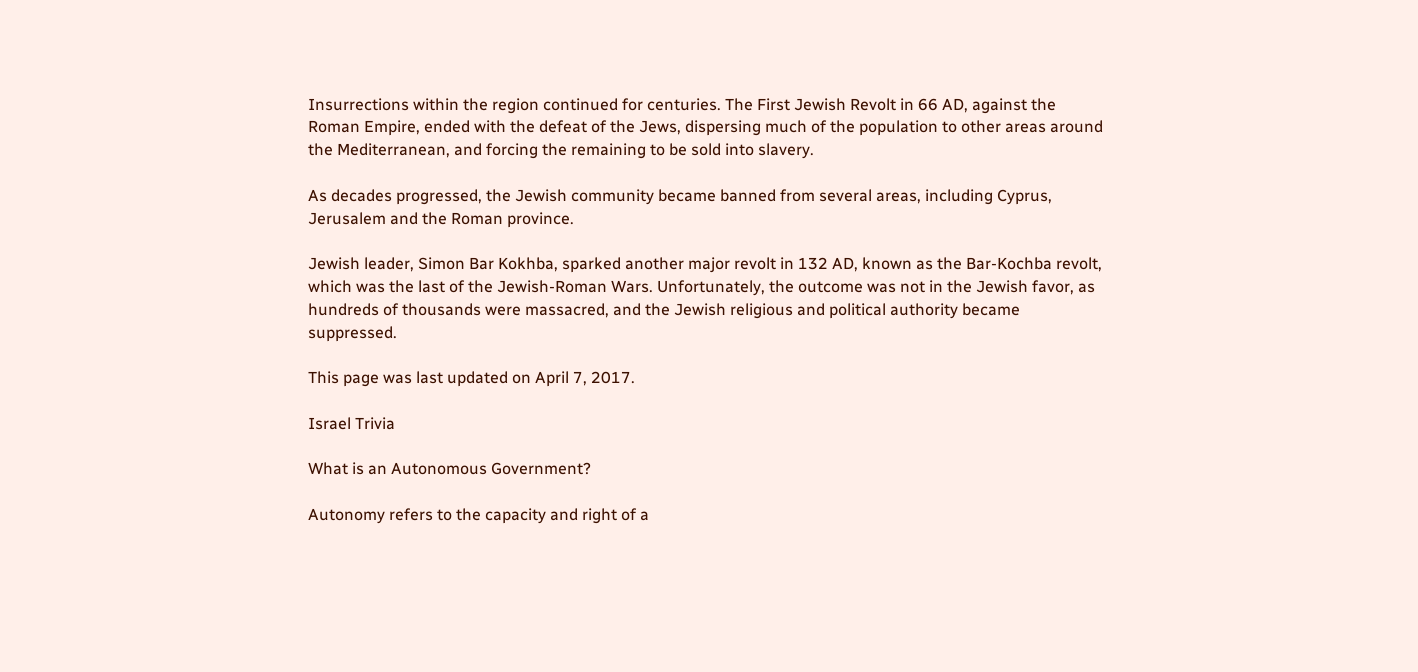Insurrections within the region continued for centuries. The First Jewish Revolt in 66 AD, against the Roman Empire, ended with the defeat of the Jews, dispersing much of the population to other areas around the Mediterranean, and forcing the remaining to be sold into slavery.

As decades progressed, the Jewish community became banned from several areas, including Cyprus, Jerusalem and the Roman province.

Jewish leader, Simon Bar Kokhba, sparked another major revolt in 132 AD, known as the Bar-Kochba revolt, which was the last of the Jewish-Roman Wars. Unfortunately, the outcome was not in the Jewish favor, as hundreds of thousands were massacred, and the Jewish religious and political authority became suppressed.

This page was last updated on April 7, 2017.

Israel Trivia

What is an Autonomous Government?

Autonomy refers to the capacity and right of a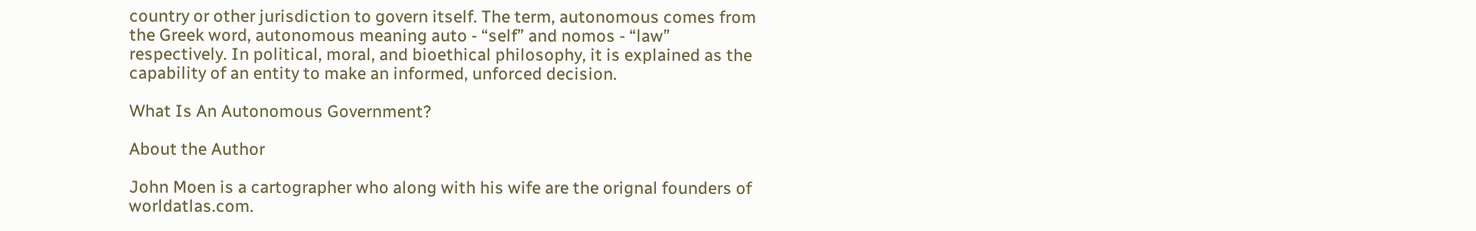country or other jurisdiction to govern itself. The term, autonomous comes from the Greek word, autonomous meaning auto - “self” and nomos - “law” respectively. In political, moral, and bioethical philosophy, it is explained as the capability of an entity to make an informed, unforced decision.

What Is An Autonomous Government?

About the Author

John Moen is a cartographer who along with his wife are the orignal founders of worldatlas.com.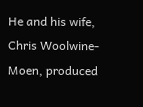He and his wife, Chris Woolwine-Moen, produced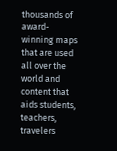thousands of award-winning maps that are used all over the world and content that aids students, teachers, travelers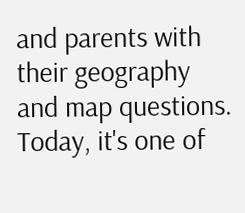and parents with their geography and map questions. Today, it's one of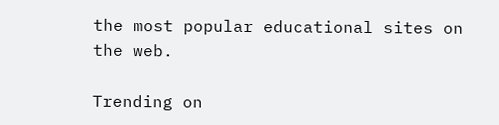the most popular educational sites on the web.

Trending on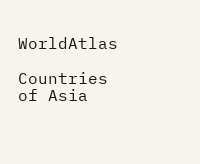WorldAtlas

Countries of Asia